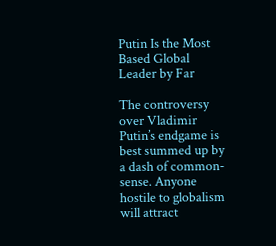Putin Is the Most Based Global Leader by Far

The controversy over Vladimir Putin’s endgame is best summed up by a dash of common-sense. Anyone hostile to globalism will attract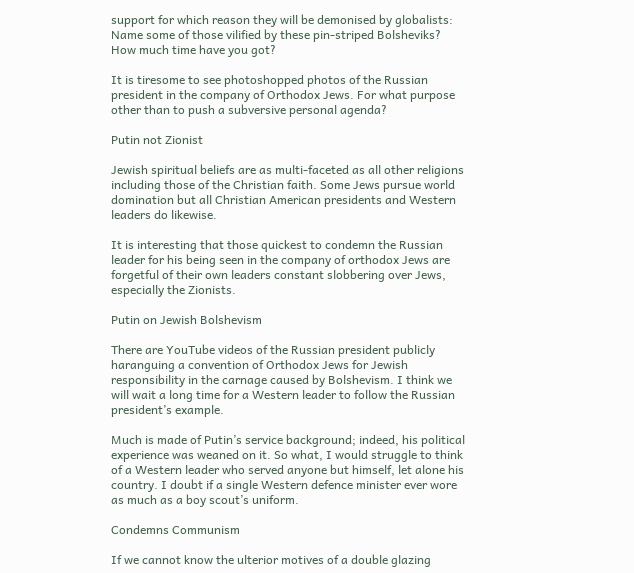support for which reason they will be demonised by globalists: Name some of those vilified by these pin-striped Bolsheviks? How much time have you got?

It is tiresome to see photoshopped photos of the Russian president in the company of Orthodox Jews. For what purpose other than to push a subversive personal agenda?

Putin not Zionist

Jewish spiritual beliefs are as multi-faceted as all other religions including those of the Christian faith. Some Jews pursue world domination but all Christian American presidents and Western leaders do likewise.

It is interesting that those quickest to condemn the Russian leader for his being seen in the company of orthodox Jews are forgetful of their own leaders constant slobbering over Jews, especially the Zionists.

Putin on Jewish Bolshevism

There are YouTube videos of the Russian president publicly haranguing a convention of Orthodox Jews for Jewish responsibility in the carnage caused by Bolshevism. I think we will wait a long time for a Western leader to follow the Russian president’s example.

Much is made of Putin’s service background; indeed, his political experience was weaned on it. So what, I would struggle to think of a Western leader who served anyone but himself, let alone his country. I doubt if a single Western defence minister ever wore as much as a boy scout’s uniform.

Condemns Communism

If we cannot know the ulterior motives of a double glazing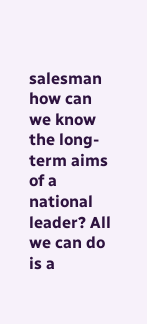salesman how can we know the long-term aims of a national leader? All we can do is a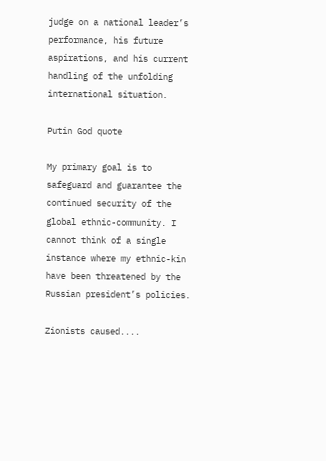judge on a national leader’s performance, his future aspirations, and his current handling of the unfolding international situation.

Putin God quote

My primary goal is to safeguard and guarantee the continued security of the global ethnic-community. I cannot think of a single instance where my ethnic-kin have been threatened by the Russian president’s policies.

Zionists caused....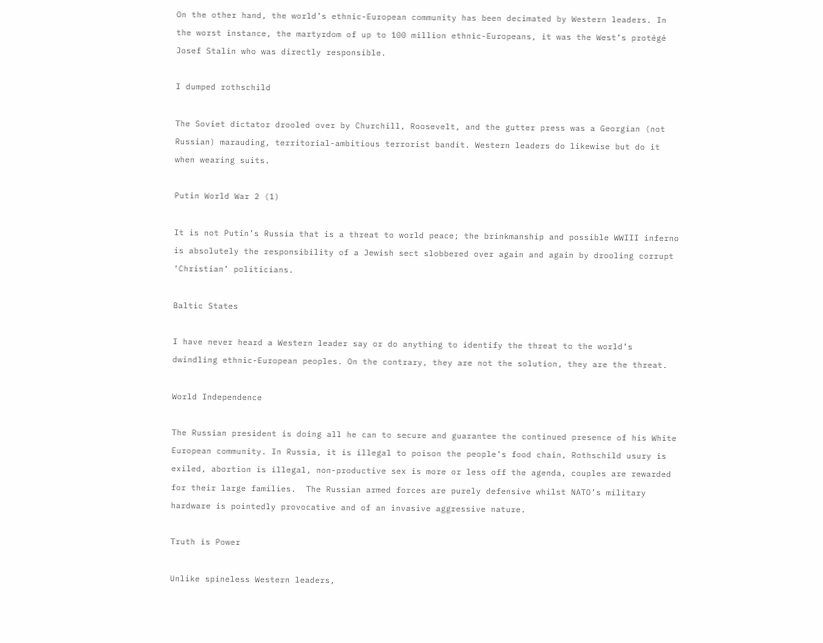On the other hand, the world’s ethnic-European community has been decimated by Western leaders. In the worst instance, the martyrdom of up to 100 million ethnic-Europeans, it was the West’s protégé Josef Stalin who was directly responsible.

I dumped rothschild

The Soviet dictator drooled over by Churchill, Roosevelt, and the gutter press was a Georgian (not Russian) marauding, territorial-ambitious terrorist bandit. Western leaders do likewise but do it when wearing suits.

Putin World War 2 (1)

It is not Putin’s Russia that is a threat to world peace; the brinkmanship and possible WWIII inferno is absolutely the responsibility of a Jewish sect slobbered over again and again by drooling corrupt ‘Christian’ politicians.

Baltic States

I have never heard a Western leader say or do anything to identify the threat to the world’s dwindling ethnic-European peoples. On the contrary, they are not the solution, they are the threat.

World Independence

The Russian president is doing all he can to secure and guarantee the continued presence of his White European community. In Russia, it is illegal to poison the people’s food chain, Rothschild usury is exiled, abortion is illegal, non-productive sex is more or less off the agenda, couples are rewarded for their large families.  The Russian armed forces are purely defensive whilst NATO’s military hardware is pointedly provocative and of an invasive aggressive nature.

Truth is Power

Unlike spineless Western leaders,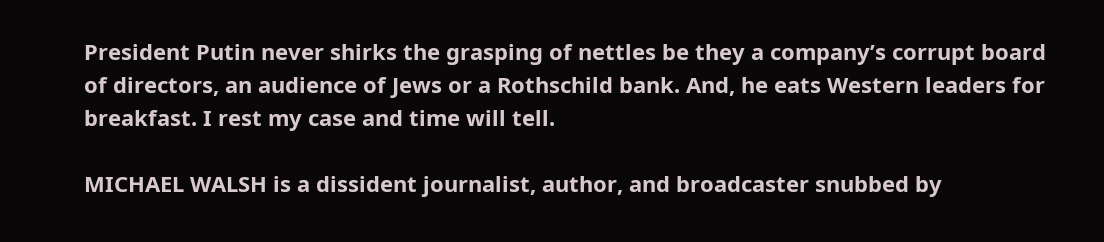President Putin never shirks the grasping of nettles be they a company’s corrupt board of directors, an audience of Jews or a Rothschild bank. And, he eats Western leaders for breakfast. I rest my case and time will tell.

MICHAEL WALSH is a dissident journalist, author, and broadcaster snubbed by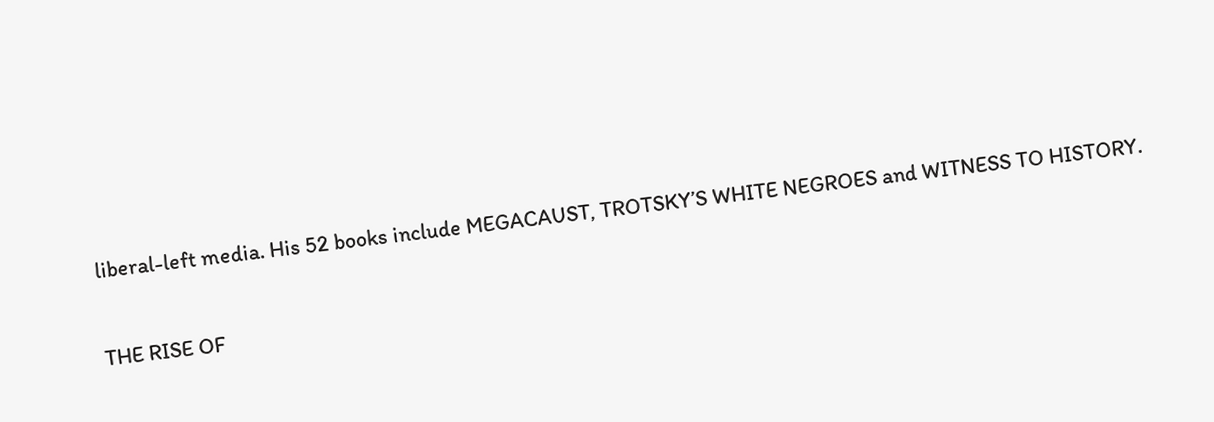liberal-left media. His 52 books include MEGACAUST, TROTSKY’S WHITE NEGROES and WITNESS TO HISTORY.

THE RISE OF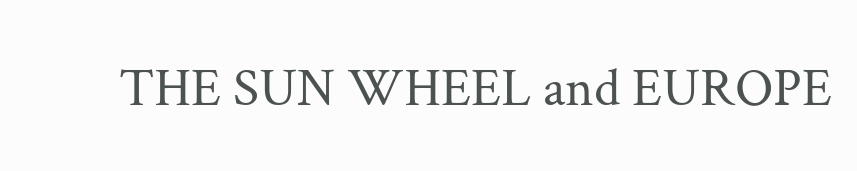THE SUN WHEEL and EUROPE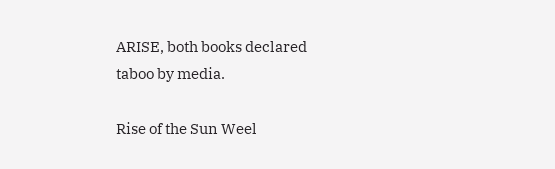ARISE, both books declared taboo by media.

Rise of the Sun Weel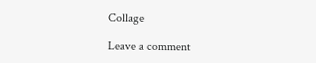Collage

Leave a comment